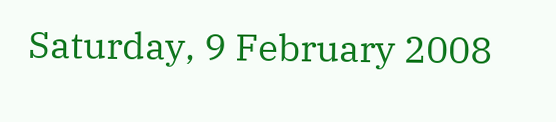Saturday, 9 February 2008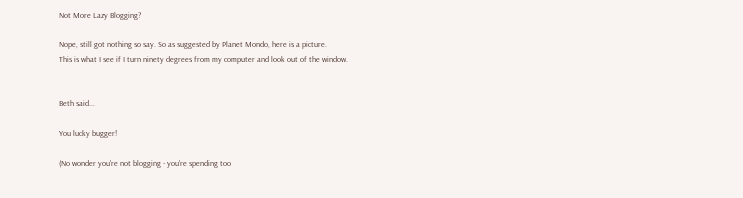Not More Lazy Blogging?

Nope, still got nothing so say. So as suggested by Planet Mondo, here is a picture.
This is what I see if I turn ninety degrees from my computer and look out of the window.


Beth said...

You lucky bugger!

(No wonder you're not blogging - you're spending too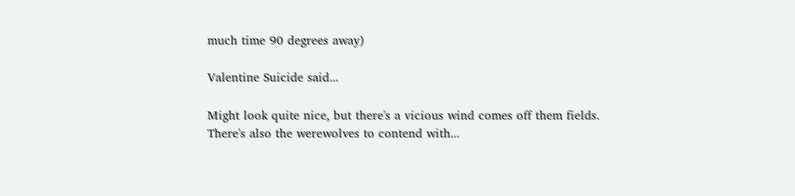much time 90 degrees away)

Valentine Suicide said...

Might look quite nice, but there's a vicious wind comes off them fields. There's also the werewolves to contend with...